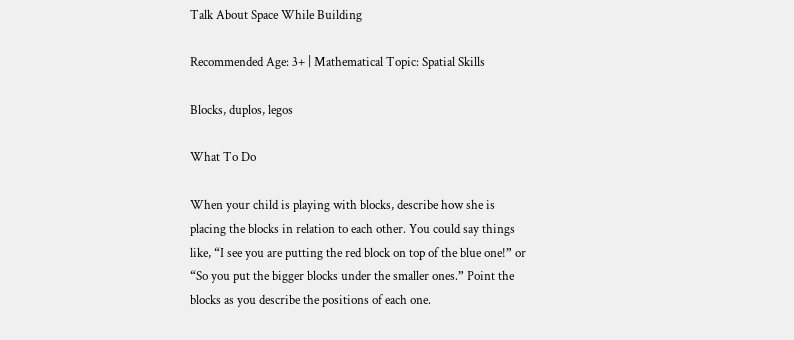Talk About Space While Building

Recommended Age: 3+ | Mathematical Topic: Spatial Skills

Blocks, duplos, legos

What To Do

When your child is playing with blocks, describe how she is placing the blocks in relation to each other. You could say things like, “I see you are putting the red block on top of the blue one!” or “So you put the bigger blocks under the smaller ones.” Point the blocks as you describe the positions of each one.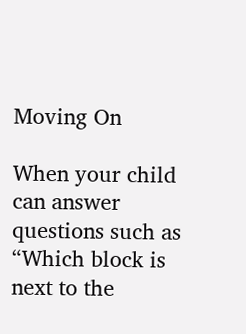Moving On

When your child can answer questions such as “Which block is next to the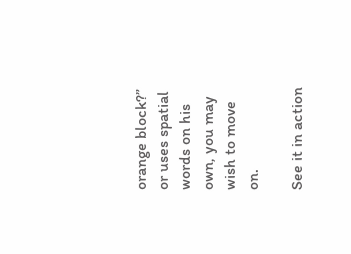orange block?” or uses spatial words on his own, you may wish to move on.

See it in action